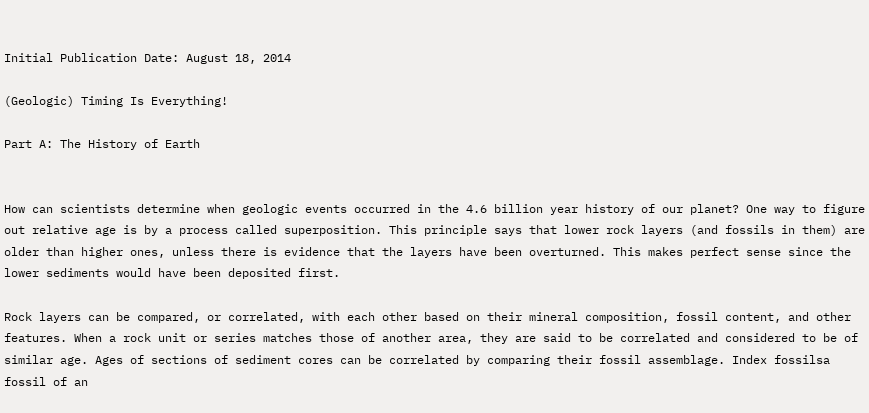Initial Publication Date: August 18, 2014

(Geologic) Timing Is Everything!

Part A: The History of Earth


How can scientists determine when geologic events occurred in the 4.6 billion year history of our planet? One way to figure out relative age is by a process called superposition. This principle says that lower rock layers (and fossils in them) are older than higher ones, unless there is evidence that the layers have been overturned. This makes perfect sense since the lower sediments would have been deposited first.

Rock layers can be compared, or correlated, with each other based on their mineral composition, fossil content, and other features. When a rock unit or series matches those of another area, they are said to be correlated and considered to be of similar age. Ages of sections of sediment cores can be correlated by comparing their fossil assemblage. Index fossilsa fossil of an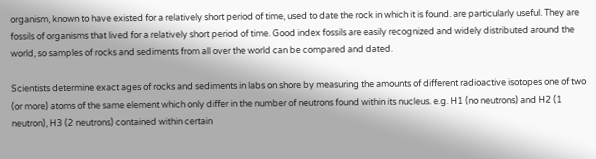organism, known to have existed for a relatively short period of time, used to date the rock in which it is found. are particularly useful. They are fossils of organisms that lived for a relatively short period of time. Good index fossils are easily recognized and widely distributed around the world, so samples of rocks and sediments from all over the world can be compared and dated.

Scientists determine exact ages of rocks and sediments in labs on shore by measuring the amounts of different radioactive isotopes one of two (or more) atoms of the same element which only differ in the number of neutrons found within its nucleus. e.g. H1 (no neutrons) and H2 (1 neutron), H3 (2 neutrons) contained within certain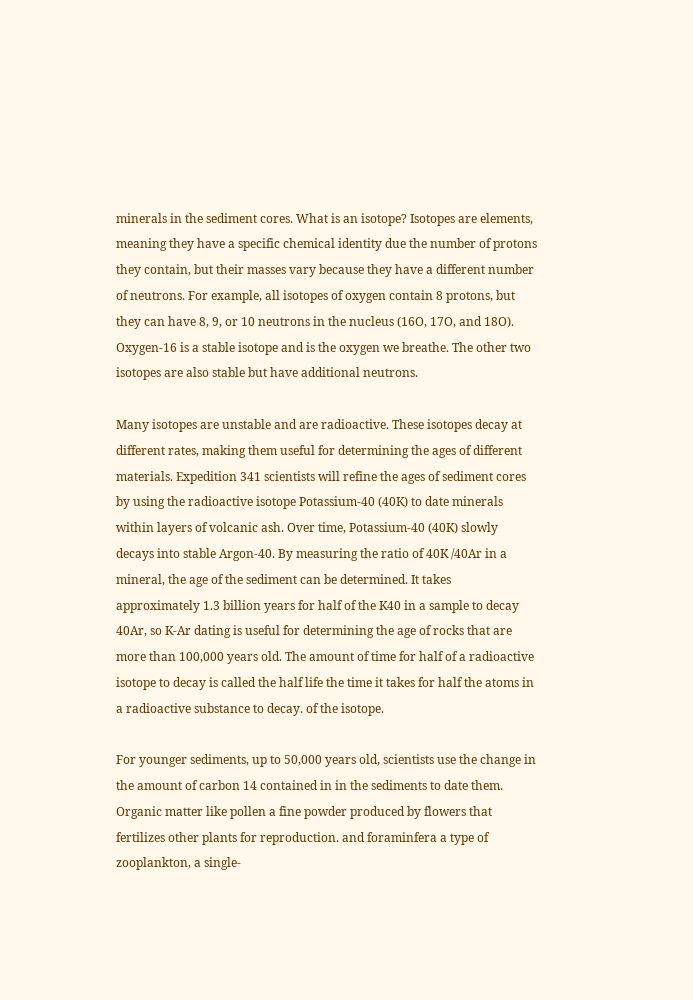minerals in the sediment cores. What is an isotope? Isotopes are elements, meaning they have a specific chemical identity due the number of protons they contain, but their masses vary because they have a different number of neutrons. For example, all isotopes of oxygen contain 8 protons, but they can have 8, 9, or 10 neutrons in the nucleus (16O, 17O, and 18O). Oxygen-16 is a stable isotope and is the oxygen we breathe. The other two isotopes are also stable but have additional neutrons.

Many isotopes are unstable and are radioactive. These isotopes decay at different rates, making them useful for determining the ages of different materials. Expedition 341 scientists will refine the ages of sediment cores by using the radioactive isotope Potassium-40 (40K) to date minerals within layers of volcanic ash. Over time, Potassium-40 (40K) slowly decays into stable Argon-40. By measuring the ratio of 40K /40Ar in a mineral, the age of the sediment can be determined. It takes approximately 1.3 billion years for half of the K40 in a sample to decay 40Ar, so K-Ar dating is useful for determining the age of rocks that are more than 100,000 years old. The amount of time for half of a radioactive isotope to decay is called the half life the time it takes for half the atoms in a radioactive substance to decay. of the isotope.

For younger sediments, up to 50,000 years old, scientists use the change in the amount of carbon 14 contained in in the sediments to date them. Organic matter like pollen a fine powder produced by flowers that fertilizes other plants for reproduction. and foraminfera a type of zooplankton, a single-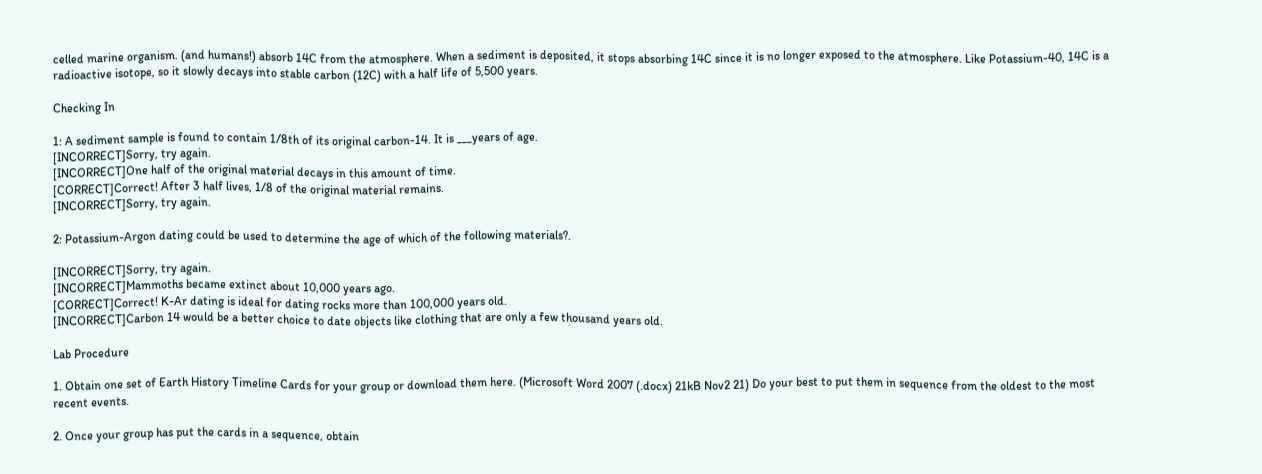celled marine organism. (and humans!) absorb 14C from the atmosphere. When a sediment is deposited, it stops absorbing 14C since it is no longer exposed to the atmosphere. Like Potassium-40, 14C is a radioactive isotope, so it slowly decays into stable carbon (12C) with a half life of 5,500 years.

Checking In

1: A sediment sample is found to contain 1/8th of its original carbon-14. It is ___years of age.
[INCORRECT]Sorry, try again.
[INCORRECT]One half of the original material decays in this amount of time.
[CORRECT]Correct! After 3 half lives, 1/8 of the original material remains.
[INCORRECT]Sorry, try again.

2: Potassium-Argon dating could be used to determine the age of which of the following materials?.

[INCORRECT]Sorry, try again.
[INCORRECT]Mammoths became extinct about 10,000 years ago.
[CORRECT]Correct! K-Ar dating is ideal for dating rocks more than 100,000 years old.
[INCORRECT]Carbon 14 would be a better choice to date objects like clothing that are only a few thousand years old.

Lab Procedure

1. Obtain one set of Earth History Timeline Cards for your group or download them here. (Microsoft Word 2007 (.docx) 21kB Nov2 21) Do your best to put them in sequence from the oldest to the most recent events.

2. Once your group has put the cards in a sequence, obtain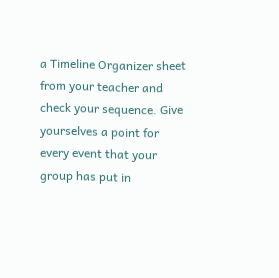a Timeline Organizer sheet from your teacher and check your sequence. Give yourselves a point for every event that your group has put in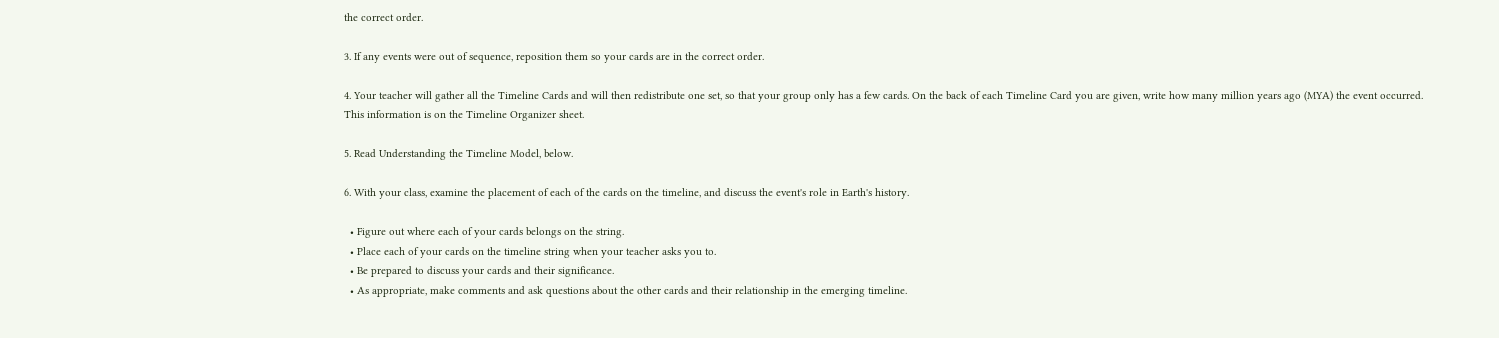the correct order.

3. If any events were out of sequence, reposition them so your cards are in the correct order.

4. Your teacher will gather all the Timeline Cards and will then redistribute one set, so that your group only has a few cards. On the back of each Timeline Card you are given, write how many million years ago (MYA) the event occurred. This information is on the Timeline Organizer sheet.

5. Read Understanding the Timeline Model, below.

6. With your class, examine the placement of each of the cards on the timeline, and discuss the event's role in Earth's history.

  • Figure out where each of your cards belongs on the string.
  • Place each of your cards on the timeline string when your teacher asks you to.
  • Be prepared to discuss your cards and their significance.
  • As appropriate, make comments and ask questions about the other cards and their relationship in the emerging timeline.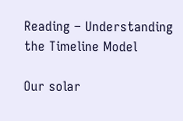Reading – Understanding the Timeline Model

Our solar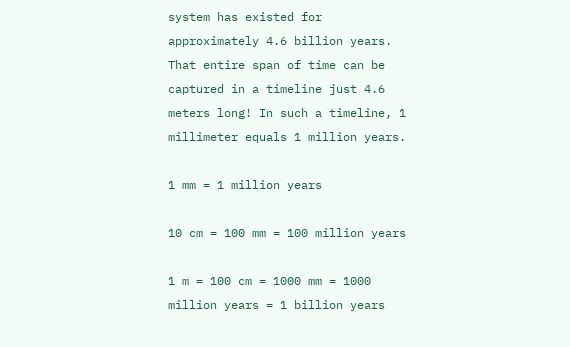system has existed for approximately 4.6 billion years. That entire span of time can be captured in a timeline just 4.6 meters long! In such a timeline, 1 millimeter equals 1 million years.

1 mm = 1 million years

10 cm = 100 mm = 100 million years

1 m = 100 cm = 1000 mm = 1000 million years = 1 billion years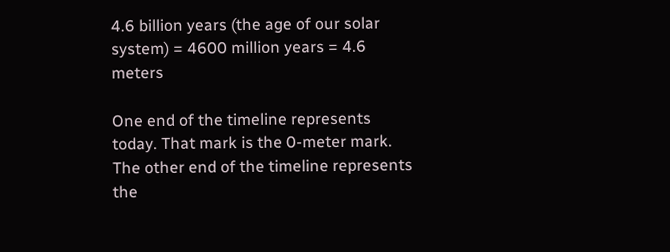4.6 billion years (the age of our solar system) = 4600 million years = 4.6 meters

One end of the timeline represents today. That mark is the 0-meter mark. The other end of the timeline represents the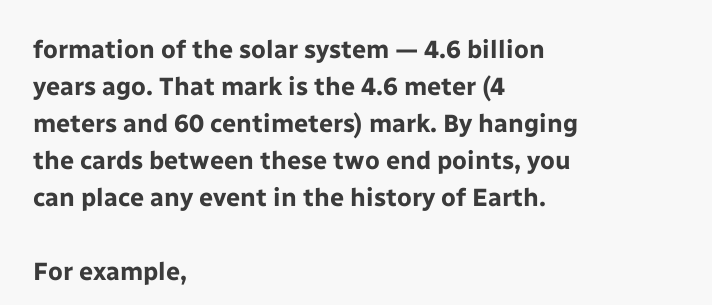formation of the solar system — 4.6 billion years ago. That mark is the 4.6 meter (4 meters and 60 centimeters) mark. By hanging the cards between these two end points, you can place any event in the history of Earth.

For example,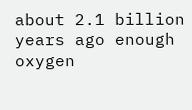about 2.1 billion years ago enough oxygen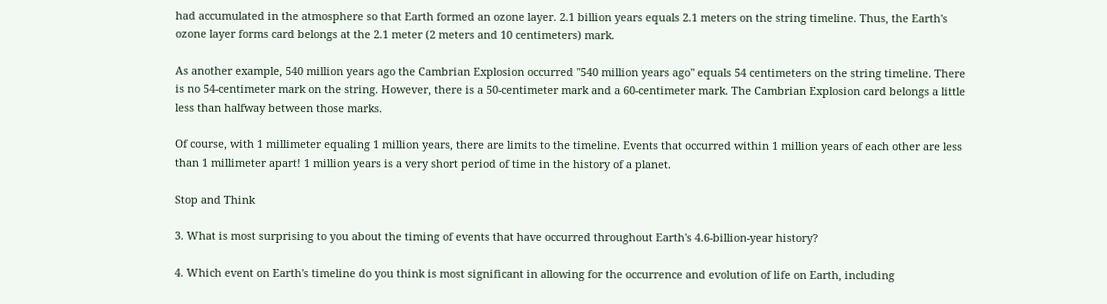had accumulated in the atmosphere so that Earth formed an ozone layer. 2.1 billion years equals 2.1 meters on the string timeline. Thus, the Earth's ozone layer forms card belongs at the 2.1 meter (2 meters and 10 centimeters) mark.

As another example, 540 million years ago the Cambrian Explosion occurred "540 million years ago" equals 54 centimeters on the string timeline. There is no 54-centimeter mark on the string. However, there is a 50-centimeter mark and a 60-centimeter mark. The Cambrian Explosion card belongs a little less than halfway between those marks.

Of course, with 1 millimeter equaling 1 million years, there are limits to the timeline. Events that occurred within 1 million years of each other are less than 1 millimeter apart! 1 million years is a very short period of time in the history of a planet.

Stop and Think

3. What is most surprising to you about the timing of events that have occurred throughout Earth's 4.6-billion-year history?

4. Which event on Earth's timeline do you think is most significant in allowing for the occurrence and evolution of life on Earth, including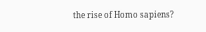the rise of Homo sapiens?